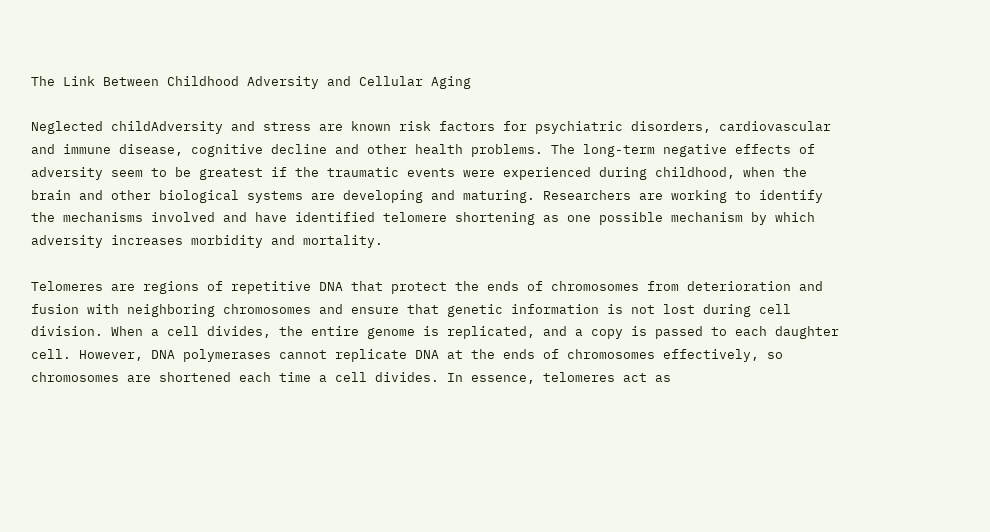The Link Between Childhood Adversity and Cellular Aging

Neglected childAdversity and stress are known risk factors for psychiatric disorders, cardiovascular and immune disease, cognitive decline and other health problems. The long-term negative effects of adversity seem to be greatest if the traumatic events were experienced during childhood, when the brain and other biological systems are developing and maturing. Researchers are working to identify the mechanisms involved and have identified telomere shortening as one possible mechanism by which adversity increases morbidity and mortality.

Telomeres are regions of repetitive DNA that protect the ends of chromosomes from deterioration and fusion with neighboring chromosomes and ensure that genetic information is not lost during cell division. When a cell divides, the entire genome is replicated, and a copy is passed to each daughter cell. However, DNA polymerases cannot replicate DNA at the ends of chromosomes effectively, so chromosomes are shortened each time a cell divides. In essence, telomeres act as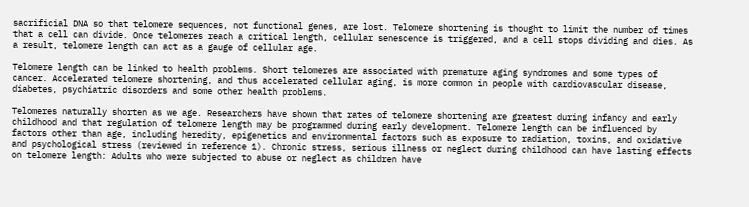sacrificial DNA so that telomere sequences, not functional genes, are lost. Telomere shortening is thought to limit the number of times that a cell can divide. Once telomeres reach a critical length, cellular senescence is triggered, and a cell stops dividing and dies. As a result, telomere length can act as a gauge of cellular age.

Telomere length can be linked to health problems. Short telomeres are associated with premature aging syndromes and some types of cancer. Accelerated telomere shortening, and thus accelerated cellular aging, is more common in people with cardiovascular disease, diabetes, psychiatric disorders and some other health problems.

Telomeres naturally shorten as we age. Researchers have shown that rates of telomere shortening are greatest during infancy and early childhood and that regulation of telomere length may be programmed during early development. Telomere length can be influenced by factors other than age, including heredity, epigenetics and environmental factors such as exposure to radiation, toxins, and oxidative and psychological stress (reviewed in reference 1). Chronic stress, serious illness or neglect during childhood can have lasting effects on telomere length: Adults who were subjected to abuse or neglect as children have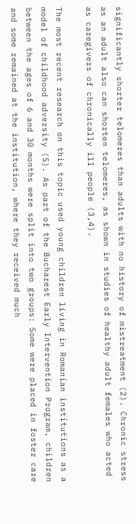significantly shorter telomeres than adults with no history of mistreatment (2). Chronic stress as an adult also can shorten telomeres, as shown in studies of healthy adult females who acted as caregivers of chronically ill people (3,4).

The most recent research on this topic used young children living in Romanian institutions as a model of childhood adversity (5). As part of the Bucharest Early Intervention Program, children between the ages of 6 and 30 months were split into two groups: Some were placed in foster care and some remained at the institution, where they received much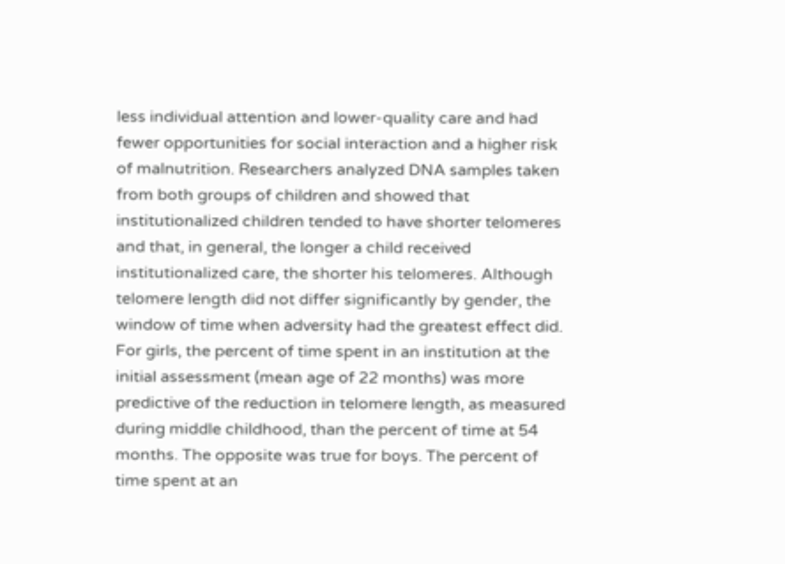less individual attention and lower-quality care and had fewer opportunities for social interaction and a higher risk of malnutrition. Researchers analyzed DNA samples taken from both groups of children and showed that institutionalized children tended to have shorter telomeres and that, in general, the longer a child received institutionalized care, the shorter his telomeres. Although telomere length did not differ significantly by gender, the window of time when adversity had the greatest effect did. For girls, the percent of time spent in an institution at the initial assessment (mean age of 22 months) was more predictive of the reduction in telomere length, as measured during middle childhood, than the percent of time at 54 months. The opposite was true for boys. The percent of time spent at an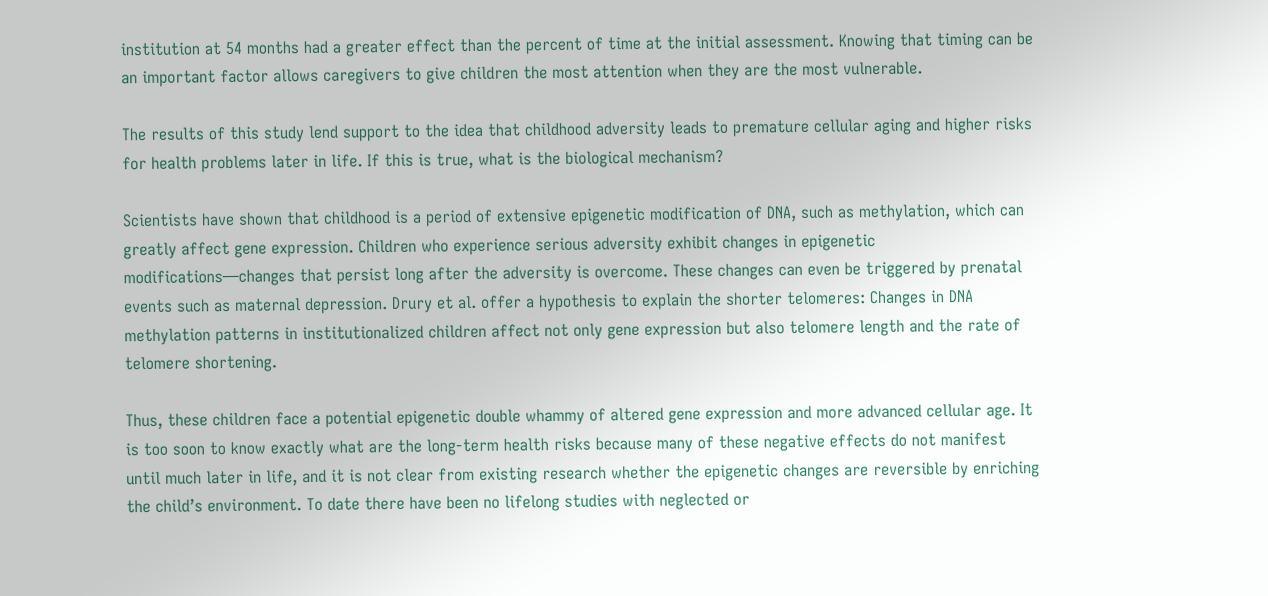institution at 54 months had a greater effect than the percent of time at the initial assessment. Knowing that timing can be an important factor allows caregivers to give children the most attention when they are the most vulnerable.

The results of this study lend support to the idea that childhood adversity leads to premature cellular aging and higher risks for health problems later in life. If this is true, what is the biological mechanism?

Scientists have shown that childhood is a period of extensive epigenetic modification of DNA, such as methylation, which can greatly affect gene expression. Children who experience serious adversity exhibit changes in epigenetic modifications—changes that persist long after the adversity is overcome. These changes can even be triggered by prenatal events such as maternal depression. Drury et al. offer a hypothesis to explain the shorter telomeres: Changes in DNA methylation patterns in institutionalized children affect not only gene expression but also telomere length and the rate of telomere shortening.

Thus, these children face a potential epigenetic double whammy of altered gene expression and more advanced cellular age. It is too soon to know exactly what are the long-term health risks because many of these negative effects do not manifest until much later in life, and it is not clear from existing research whether the epigenetic changes are reversible by enriching the child’s environment. To date there have been no lifelong studies with neglected or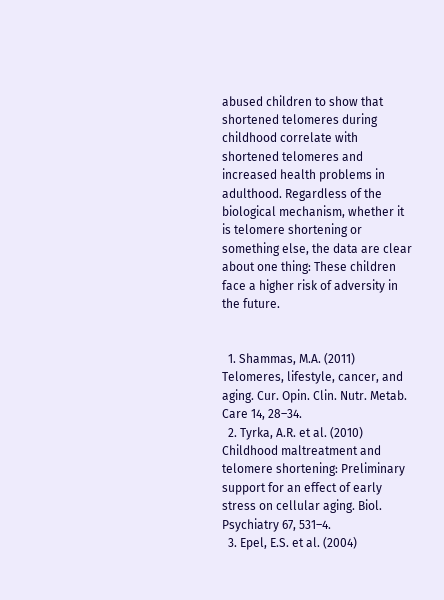abused children to show that shortened telomeres during childhood correlate with shortened telomeres and increased health problems in adulthood. Regardless of the biological mechanism, whether it is telomere shortening or something else, the data are clear about one thing: These children face a higher risk of adversity in the future.


  1. Shammas, M.A. (2011) Telomeres, lifestyle, cancer, and aging. Cur. Opin. Clin. Nutr. Metab. Care 14, 28–34.
  2. Tyrka, A.R. et al. (2010) Childhood maltreatment and telomere shortening: Preliminary support for an effect of early stress on cellular aging. Biol. Psychiatry 67, 531–4.
  3. Epel, E.S. et al. (2004)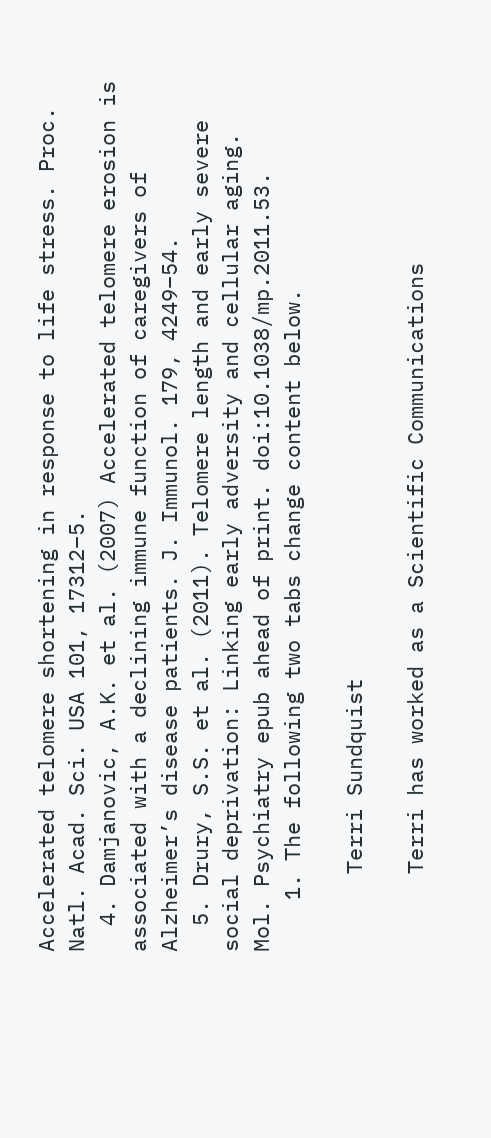Accelerated telomere shortening in response to life stress. Proc. Natl. Acad. Sci. USA 101, 17312–5.
  4. Damjanovic, A.K. et al. (2007) Accelerated telomere erosion is associated with a declining immune function of caregivers of Alzheimer’s disease patients. J. Immunol. 179, 4249–54.
  5. Drury, S.S. et al. (2011). Telomere length and early severe social deprivation: Linking early adversity and cellular aging. Mol. Psychiatry epub ahead of print. doi:10.1038/mp.2011.53.
    1. The following two tabs change content below.

      Terri Sundquist

      Terri has worked as a Scientific Communications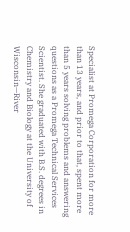Specialist at Promega Corporation for more than 13 years, and prior to that, spent more than 5 years solving problems and answering questions as a Promega Technical Services Scientist. She graduated with B.S. degrees in Chemistry and Biology at the University of Wisconsin—River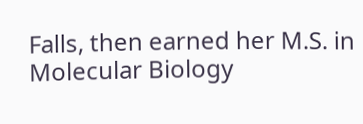Falls, then earned her M.S. in Molecular Biology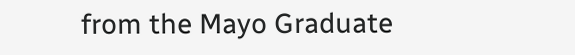from the Mayo Graduate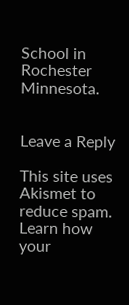School in Rochester Minnesota.


Leave a Reply

This site uses Akismet to reduce spam. Learn how your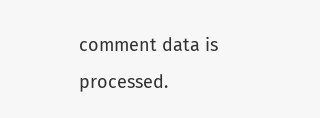comment data is processed.